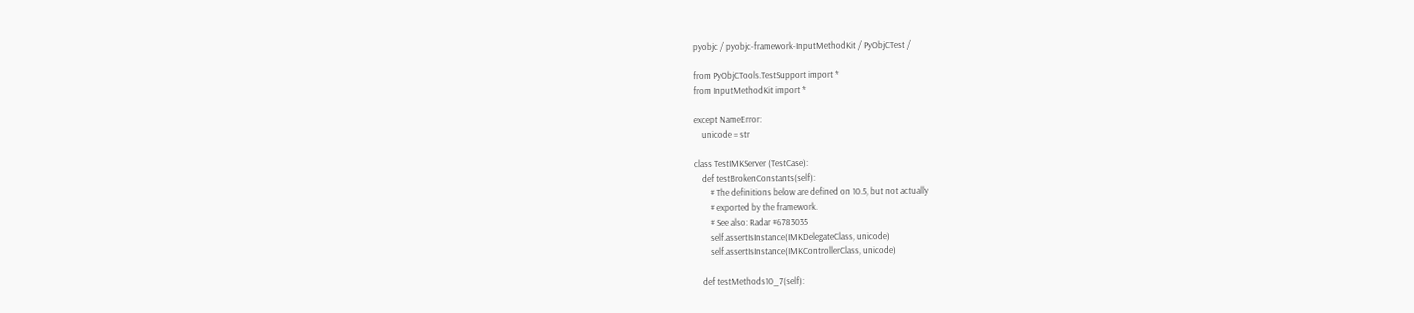pyobjc / pyobjc-framework-InputMethodKit / PyObjCTest /

from PyObjCTools.TestSupport import *
from InputMethodKit import *

except NameError:
    unicode = str

class TestIMKServer (TestCase):
    def testBrokenConstants(self):
        # The definitions below are defined on 10.5, but not actually
        # exported by the framework.
        # See also: Radar #6783035
        self.assertIsInstance(IMKDelegateClass, unicode)
        self.assertIsInstance(IMKControllerClass, unicode)

    def testMethods10_7(self):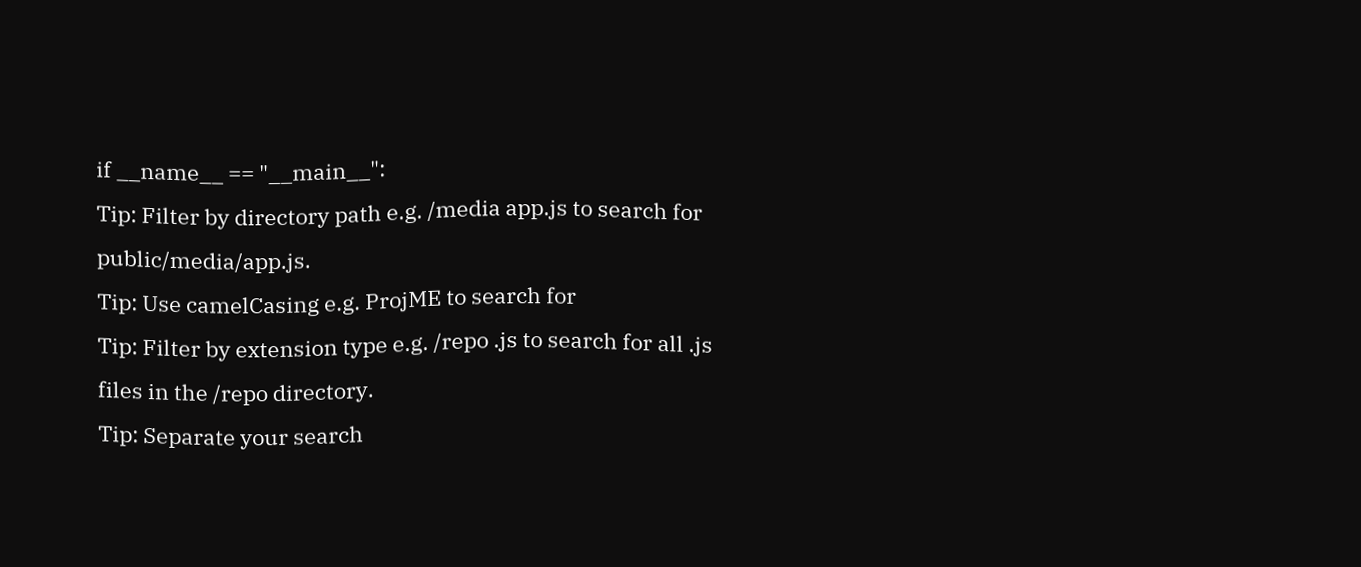if __name__ == "__main__":
Tip: Filter by directory path e.g. /media app.js to search for public/media/app.js.
Tip: Use camelCasing e.g. ProjME to search for
Tip: Filter by extension type e.g. /repo .js to search for all .js files in the /repo directory.
Tip: Separate your search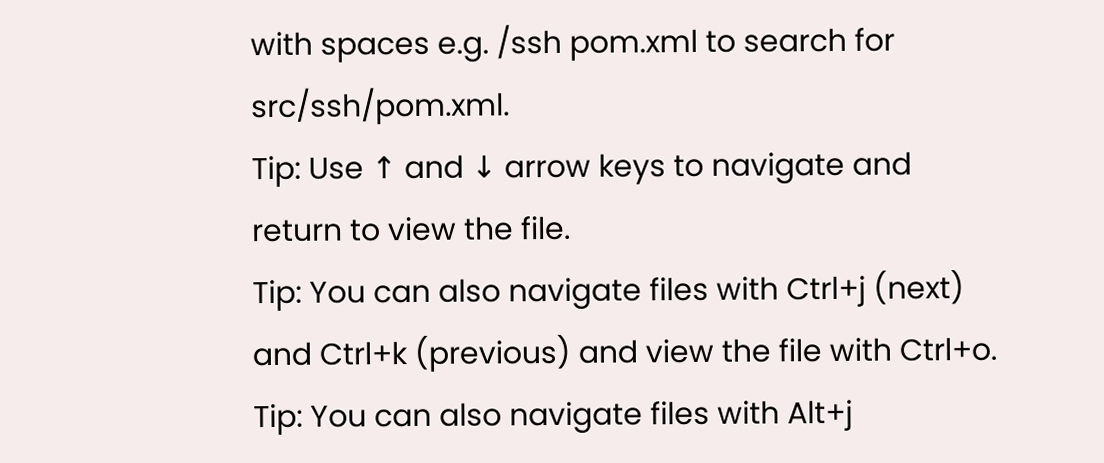with spaces e.g. /ssh pom.xml to search for src/ssh/pom.xml.
Tip: Use ↑ and ↓ arrow keys to navigate and return to view the file.
Tip: You can also navigate files with Ctrl+j (next) and Ctrl+k (previous) and view the file with Ctrl+o.
Tip: You can also navigate files with Alt+j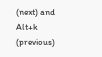(next) and Alt+k (previous)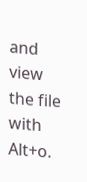and view the file with Alt+o.